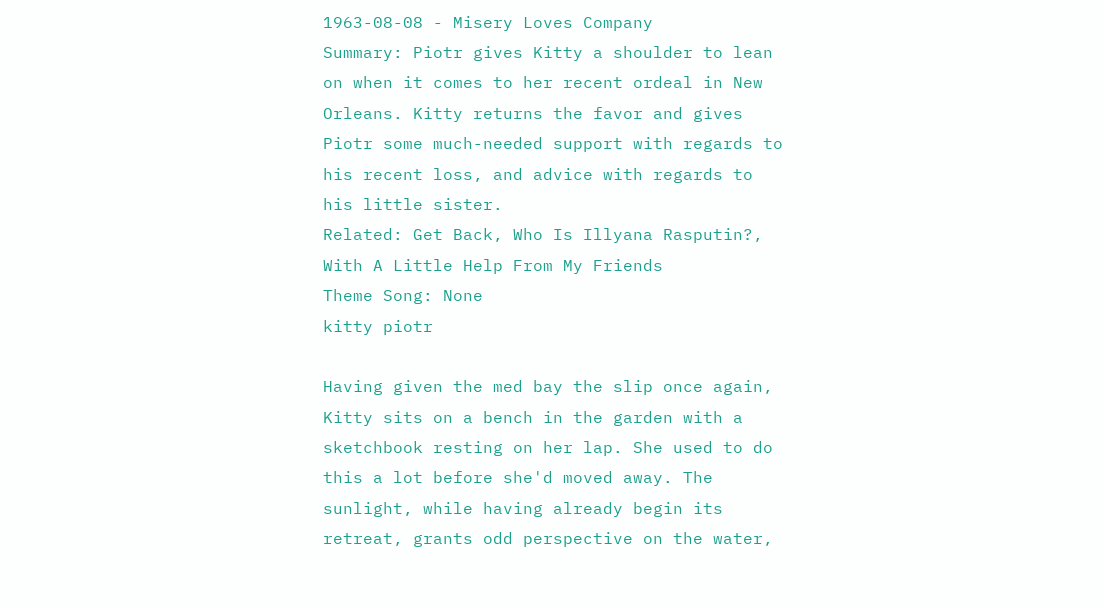1963-08-08 - Misery Loves Company
Summary: Piotr gives Kitty a shoulder to lean on when it comes to her recent ordeal in New Orleans. Kitty returns the favor and gives Piotr some much-needed support with regards to his recent loss, and advice with regards to his little sister.
Related: Get Back, Who Is Illyana Rasputin?, With A Little Help From My Friends
Theme Song: None
kitty piotr

Having given the med bay the slip once again, Kitty sits on a bench in the garden with a sketchbook resting on her lap. She used to do this a lot before she'd moved away. The sunlight, while having already begin its retreat, grants odd perspective on the water,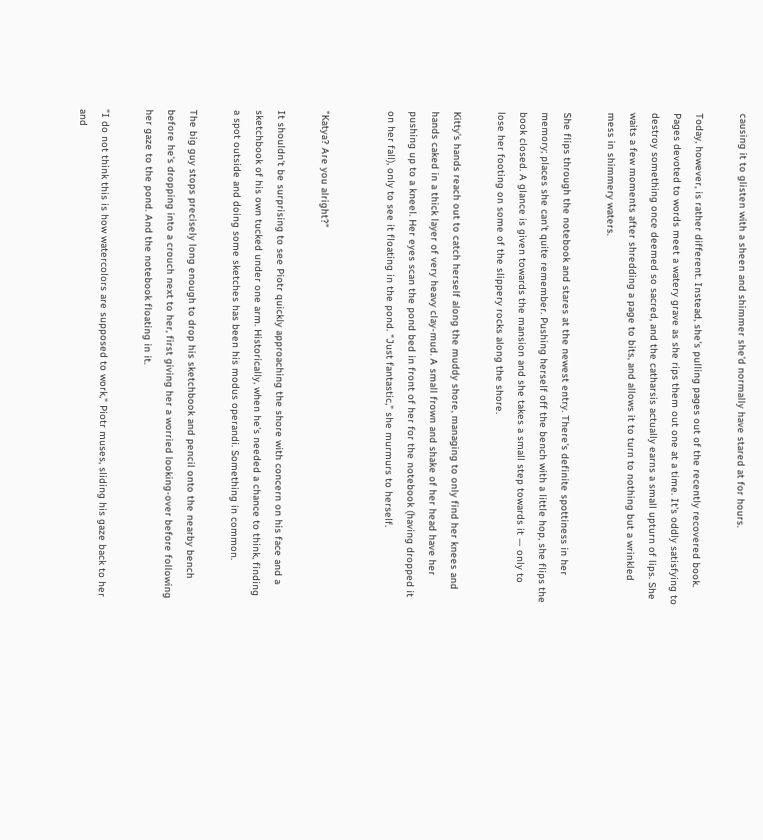causing it to glisten with a sheen and shimmer she'd normally have stared at for hours.

Today, however, is rather different. Instead, she's pulling pages out of the recently recovered book. Pages devoted to words meet a watery grave as she rips them out one at a time. It's oddly satisfying to destroy something once deemed so sacred, and the catharsis actually earns a small upturn of lips. She waits a few moments after shredding a page to bits, and allows it to turn to nothing but a wrinkled mess in shimmery waters.

She flips through the notebook and stares at the newest entry. There's definite spottiness in her memory; places she can't quite remember. Pushing herself off the bench with a little hop, she flips the book closed. A glance is given towards the mansion and she takes a small step towards it — only to lose her footing on some of the slippery rocks along the shore.

Kitty's hands reach out to catch herself along the muddy shore, managing to only find her knees and hands caked in a thick layer of very heavy clay-mud. A small frown and shake of her head have her pushing up to a kneel. Her eyes scan the pond bed in front of her for the notebook (having dropped it on her fall), only to see it floating in the pond. "Just fantastic," she murmurs to herself.


"Katya? Are you alright?"

It shouldn't be surprising to see Piotr quickly approaching the shore with concern on his face and a sketchbook of his own tucked under one arm. Historically, when he's needed a chance to think, finding a spot outside and doing some sketches has been his modus operandi. Something in common.

The big guy stops precisely long enough to drop his sketchbook and pencil onto the nearby bench before he's dropping into a crouch next to her, first giving her a worried looking-over before following her gaze to the pond. And the notebook floating in it.

"I do not think this is how watercolors are supposed to work," Piotr muses, sliding his gaze back to her and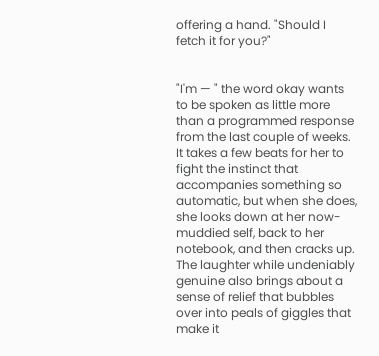offering a hand. "Should I fetch it for you?"


"I'm — " the word okay wants to be spoken as little more than a programmed response from the last couple of weeks. It takes a few beats for her to fight the instinct that accompanies something so automatic, but when she does, she looks down at her now-muddied self, back to her notebook, and then cracks up. The laughter while undeniably genuine also brings about a sense of relief that bubbles over into peals of giggles that make it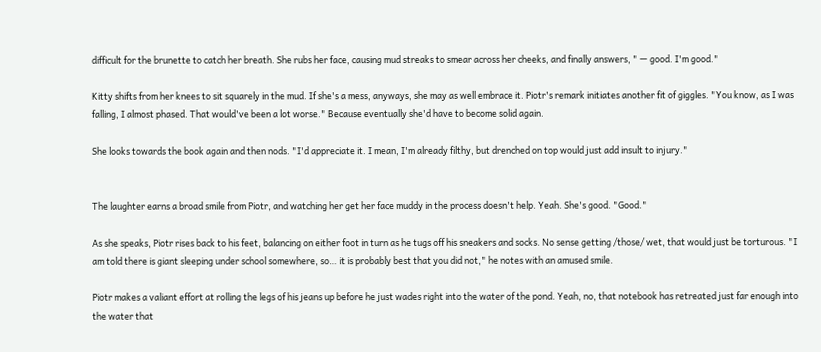difficult for the brunette to catch her breath. She rubs her face, causing mud streaks to smear across her cheeks, and finally answers, " — good. I'm good."

Kitty shifts from her knees to sit squarely in the mud. If she's a mess, anyways, she may as well embrace it. Piotr's remark initiates another fit of giggles. "You know, as I was falling, I almost phased. That would've been a lot worse." Because eventually she'd have to become solid again.

She looks towards the book again and then nods. "I'd appreciate it. I mean, I'm already filthy, but drenched on top would just add insult to injury."


The laughter earns a broad smile from Piotr, and watching her get her face muddy in the process doesn't help. Yeah. She's good. "Good."

As she speaks, Piotr rises back to his feet, balancing on either foot in turn as he tugs off his sneakers and socks. No sense getting /those/ wet, that would just be torturous. "I am told there is giant sleeping under school somewhere, so… it is probably best that you did not," he notes with an amused smile.

Piotr makes a valiant effort at rolling the legs of his jeans up before he just wades right into the water of the pond. Yeah, no, that notebook has retreated just far enough into the water that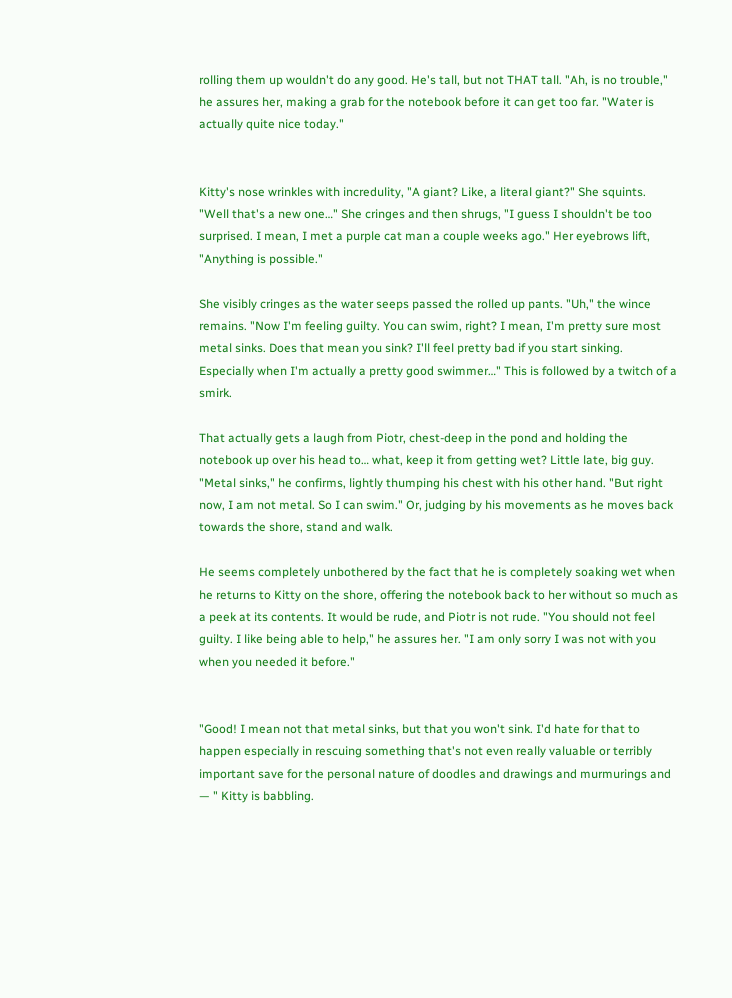rolling them up wouldn't do any good. He's tall, but not THAT tall. "Ah, is no trouble," he assures her, making a grab for the notebook before it can get too far. "Water is actually quite nice today."


Kitty's nose wrinkles with incredulity, "A giant? Like, a literal giant?" She squints. "Well that's a new one…" She cringes and then shrugs, "I guess I shouldn't be too surprised. I mean, I met a purple cat man a couple weeks ago." Her eyebrows lift, "Anything is possible."

She visibly cringes as the water seeps passed the rolled up pants. "Uh," the wince remains. "Now I'm feeling guilty. You can swim, right? I mean, I'm pretty sure most metal sinks. Does that mean you sink? I'll feel pretty bad if you start sinking. Especially when I'm actually a pretty good swimmer…" This is followed by a twitch of a smirk.

That actually gets a laugh from Piotr, chest-deep in the pond and holding the notebook up over his head to… what, keep it from getting wet? Little late, big guy. "Metal sinks," he confirms, lightly thumping his chest with his other hand. "But right now, I am not metal. So I can swim." Or, judging by his movements as he moves back towards the shore, stand and walk.

He seems completely unbothered by the fact that he is completely soaking wet when he returns to Kitty on the shore, offering the notebook back to her without so much as a peek at its contents. It would be rude, and Piotr is not rude. "You should not feel guilty. I like being able to help," he assures her. "I am only sorry I was not with you when you needed it before."


"Good! I mean not that metal sinks, but that you won't sink. I'd hate for that to happen especially in rescuing something that's not even really valuable or terribly important save for the personal nature of doodles and drawings and murmurings and — " Kitty is babbling.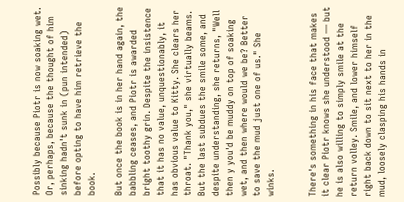Possibly because Piotr is now soaking wet. Or, perhaps, because the thought of him sinking hadn't sunk in (pun intended) before opting to have him retrieve the book.

But once the book is in her hand again, the babbling ceases, and Piotr is awarded bright toothy grin. Despite the insistence that it has no value, unquestionably, it has obvious value to Kitty. She clears her throat. "Thank you," she virtually beams. But the last subdues the smile some, and despite understanding, she returns, "Well then y you'd be muddy on top of soaking wet, and then where would we be? Better to save the mud just one of us." She winks.


There's something in his face that makes it clear Piotr knows she understood — but he is also willing to simply smile at the return volley. Smile, and lower himself right back down to sit next to her in the mud, loosely clasping his hands in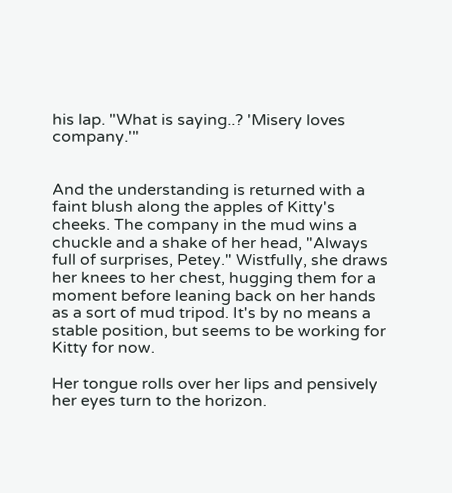his lap. "What is saying..? 'Misery loves company.'"


And the understanding is returned with a faint blush along the apples of Kitty's cheeks. The company in the mud wins a chuckle and a shake of her head, "Always full of surprises, Petey." Wistfully, she draws her knees to her chest, hugging them for a moment before leaning back on her hands as a sort of mud tripod. It's by no means a stable position, but seems to be working for Kitty for now.

Her tongue rolls over her lips and pensively her eyes turn to the horizon.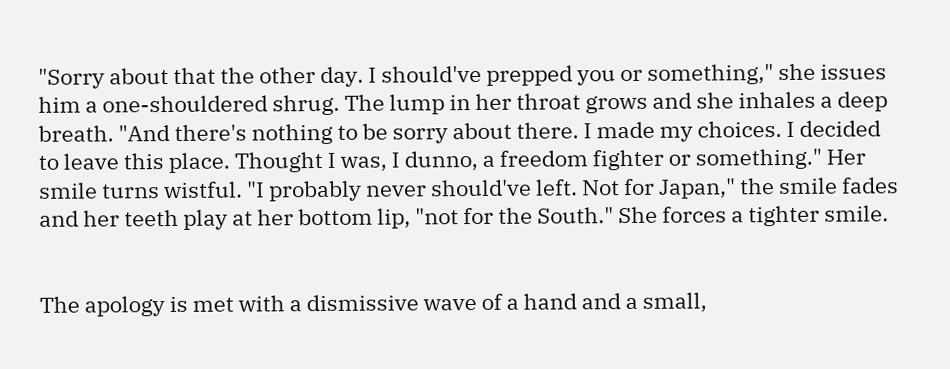"Sorry about that the other day. I should've prepped you or something," she issues him a one-shouldered shrug. The lump in her throat grows and she inhales a deep breath. "And there's nothing to be sorry about there. I made my choices. I decided to leave this place. Thought I was, I dunno, a freedom fighter or something." Her smile turns wistful. "I probably never should've left. Not for Japan," the smile fades and her teeth play at her bottom lip, "not for the South." She forces a tighter smile.


The apology is met with a dismissive wave of a hand and a small,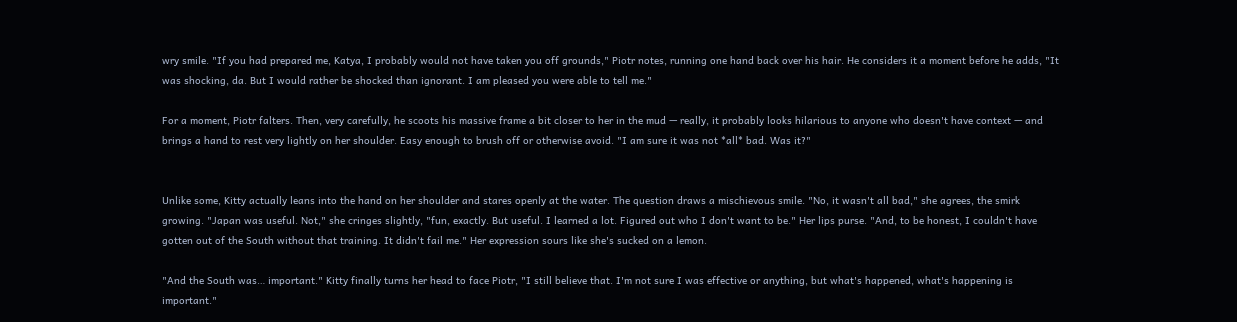wry smile. "If you had prepared me, Katya, I probably would not have taken you off grounds," Piotr notes, running one hand back over his hair. He considers it a moment before he adds, "It was shocking, da. But I would rather be shocked than ignorant. I am pleased you were able to tell me."

For a moment, Piotr falters. Then, very carefully, he scoots his massive frame a bit closer to her in the mud — really, it probably looks hilarious to anyone who doesn't have context — and brings a hand to rest very lightly on her shoulder. Easy enough to brush off or otherwise avoid. "I am sure it was not *all* bad. Was it?"


Unlike some, Kitty actually leans into the hand on her shoulder and stares openly at the water. The question draws a mischievous smile. "No, it wasn't all bad," she agrees, the smirk growing. "Japan was useful. Not," she cringes slightly, "fun, exactly. But useful. I learned a lot. Figured out who I don't want to be." Her lips purse. "And, to be honest, I couldn't have gotten out of the South without that training. It didn't fail me." Her expression sours like she's sucked on a lemon.

"And the South was… important." Kitty finally turns her head to face Piotr, "I still believe that. I'm not sure I was effective or anything, but what's happened, what's happening is important."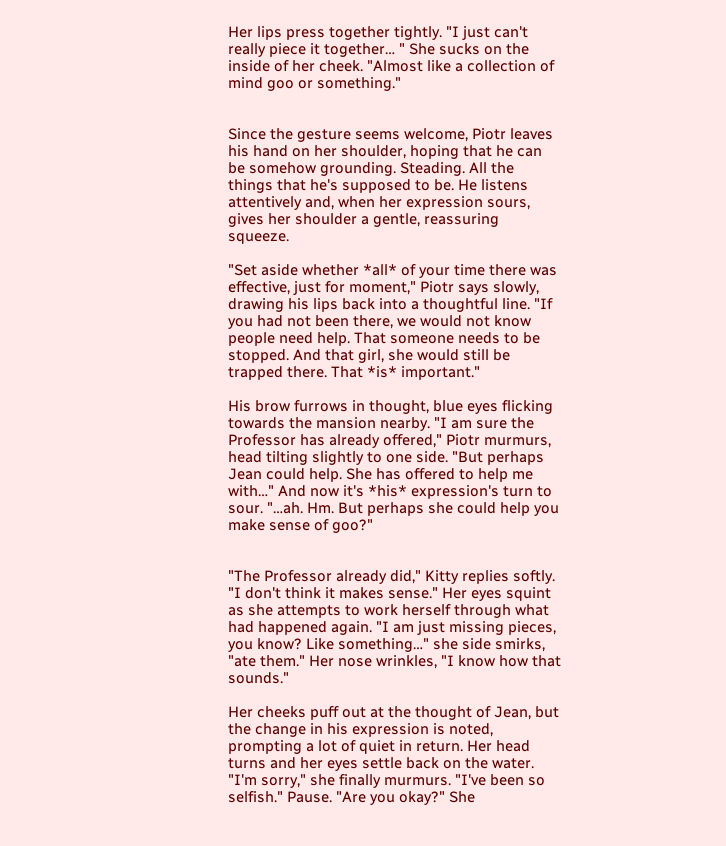Her lips press together tightly. "I just can't really piece it together… " She sucks on the inside of her cheek. "Almost like a collection of mind goo or something."


Since the gesture seems welcome, Piotr leaves his hand on her shoulder, hoping that he can be somehow grounding. Steading. All the things that he's supposed to be. He listens attentively and, when her expression sours, gives her shoulder a gentle, reassuring squeeze.

"Set aside whether *all* of your time there was effective, just for moment," Piotr says slowly, drawing his lips back into a thoughtful line. "If you had not been there, we would not know people need help. That someone needs to be stopped. And that girl, she would still be trapped there. That *is* important."

His brow furrows in thought, blue eyes flicking towards the mansion nearby. "I am sure the Professor has already offered," Piotr murmurs, head tilting slightly to one side. "But perhaps Jean could help. She has offered to help me with…" And now it's *his* expression's turn to sour. "…ah. Hm. But perhaps she could help you make sense of goo?"


"The Professor already did," Kitty replies softly. "I don't think it makes sense." Her eyes squint as she attempts to work herself through what had happened again. "I am just missing pieces, you know? Like something…" she side smirks, "ate them." Her nose wrinkles, "I know how that sounds."

Her cheeks puff out at the thought of Jean, but the change in his expression is noted, prompting a lot of quiet in return. Her head turns and her eyes settle back on the water. "I'm sorry," she finally murmurs. "I've been so selfish." Pause. "Are you okay?" She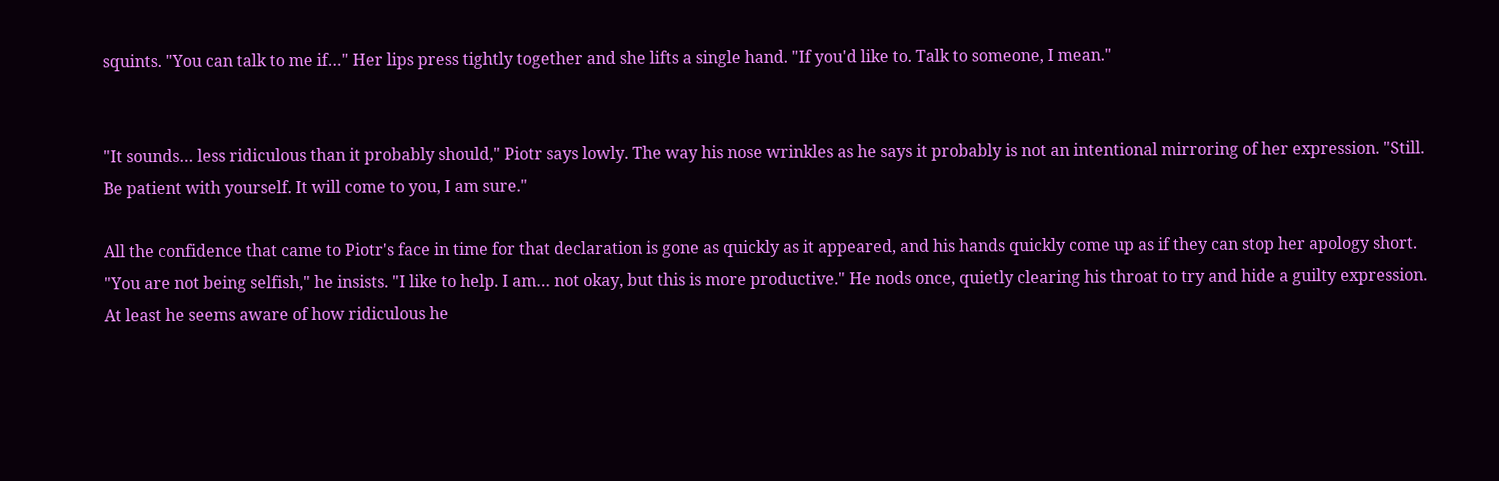squints. "You can talk to me if…" Her lips press tightly together and she lifts a single hand. "If you'd like to. Talk to someone, I mean."


"It sounds… less ridiculous than it probably should," Piotr says lowly. The way his nose wrinkles as he says it probably is not an intentional mirroring of her expression. "Still. Be patient with yourself. It will come to you, I am sure."

All the confidence that came to Piotr's face in time for that declaration is gone as quickly as it appeared, and his hands quickly come up as if they can stop her apology short. "You are not being selfish," he insists. "I like to help. I am… not okay, but this is more productive." He nods once, quietly clearing his throat to try and hide a guilty expression. At least he seems aware of how ridiculous he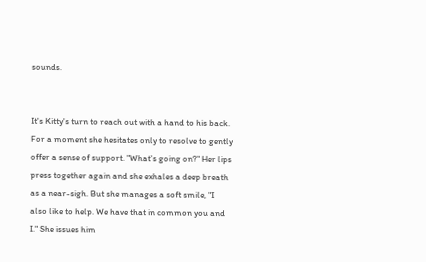sounds.


It's Kitty's turn to reach out with a hand to his back. For a moment she hesitates only to resolve to gently offer a sense of support. "What's going on?" Her lips press together again and she exhales a deep breath as a near-sigh. But she manages a soft smile, "I also like to help. We have that in common you and I." She issues him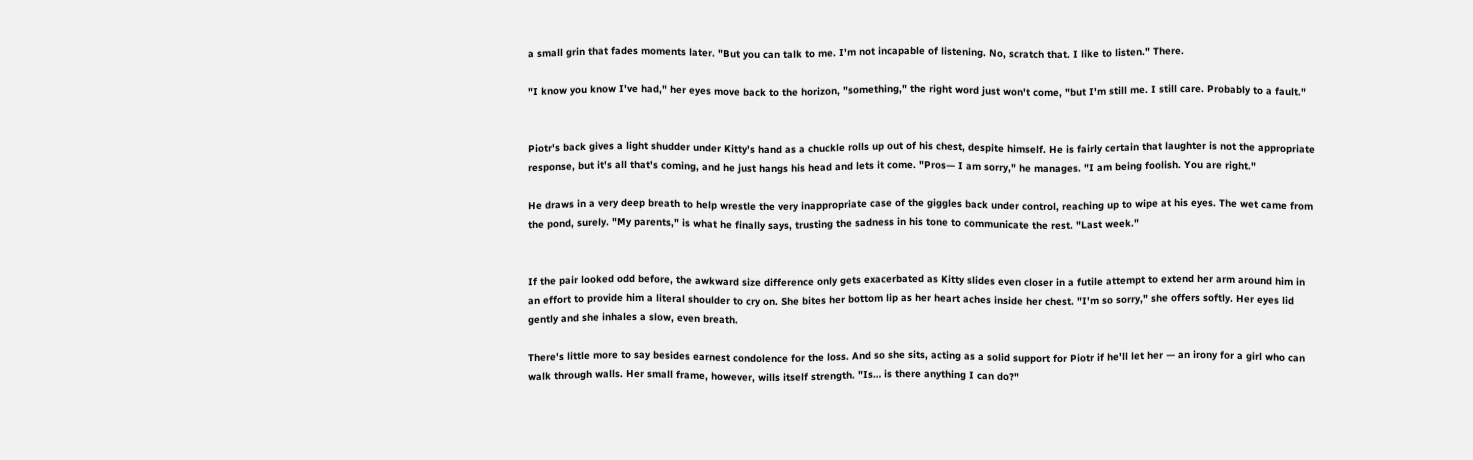a small grin that fades moments later. "But you can talk to me. I'm not incapable of listening. No, scratch that. I like to listen." There.

"I know you know I've had," her eyes move back to the horizon, "something," the right word just won't come, "but I'm still me. I still care. Probably to a fault."


Piotr's back gives a light shudder under Kitty's hand as a chuckle rolls up out of his chest, despite himself. He is fairly certain that laughter is not the appropriate response, but it's all that's coming, and he just hangs his head and lets it come. "Pros— I am sorry," he manages. "I am being foolish. You are right."

He draws in a very deep breath to help wrestle the very inappropriate case of the giggles back under control, reaching up to wipe at his eyes. The wet came from the pond, surely. "My parents," is what he finally says, trusting the sadness in his tone to communicate the rest. "Last week."


If the pair looked odd before, the awkward size difference only gets exacerbated as Kitty slides even closer in a futile attempt to extend her arm around him in an effort to provide him a literal shoulder to cry on. She bites her bottom lip as her heart aches inside her chest. "I'm so sorry," she offers softly. Her eyes lid gently and she inhales a slow, even breath.

There's little more to say besides earnest condolence for the loss. And so she sits, acting as a solid support for Piotr if he'll let her — an irony for a girl who can walk through walls. Her small frame, however, wills itself strength. "Is… is there anything I can do?"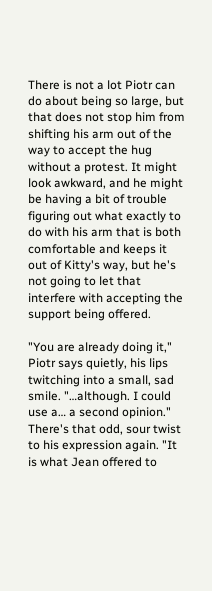There is not a lot Piotr can do about being so large, but that does not stop him from shifting his arm out of the way to accept the hug without a protest. It might look awkward, and he might be having a bit of trouble figuring out what exactly to do with his arm that is both comfortable and keeps it out of Kitty's way, but he's not going to let that interfere with accepting the support being offered.

"You are already doing it," Piotr says quietly, his lips twitching into a small, sad smile. "…although. I could use a… a second opinion." There's that odd, sour twist to his expression again. "It is what Jean offered to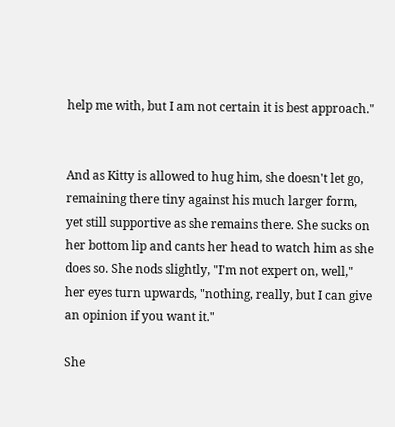help me with, but I am not certain it is best approach."


And as Kitty is allowed to hug him, she doesn't let go, remaining there tiny against his much larger form, yet still supportive as she remains there. She sucks on her bottom lip and cants her head to watch him as she does so. She nods slightly, "I'm not expert on, well," her eyes turn upwards, "nothing, really, but I can give an opinion if you want it."

She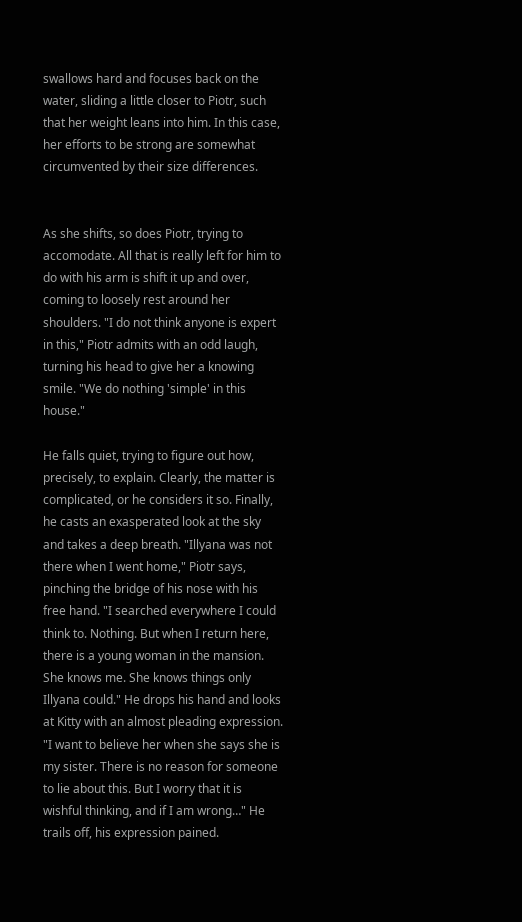swallows hard and focuses back on the water, sliding a little closer to Piotr, such that her weight leans into him. In this case, her efforts to be strong are somewhat circumvented by their size differences.


As she shifts, so does Piotr, trying to accomodate. All that is really left for him to do with his arm is shift it up and over, coming to loosely rest around her shoulders. "I do not think anyone is expert in this," Piotr admits with an odd laugh, turning his head to give her a knowing smile. "We do nothing 'simple' in this house."

He falls quiet, trying to figure out how, precisely, to explain. Clearly, the matter is complicated, or he considers it so. Finally, he casts an exasperated look at the sky and takes a deep breath. "Illyana was not there when I went home," Piotr says, pinching the bridge of his nose with his free hand. "I searched everywhere I could think to. Nothing. But when I return here, there is a young woman in the mansion. She knows me. She knows things only Illyana could." He drops his hand and looks at Kitty with an almost pleading expression. "I want to believe her when she says she is my sister. There is no reason for someone to lie about this. But I worry that it is wishful thinking, and if I am wrong…" He trails off, his expression pained.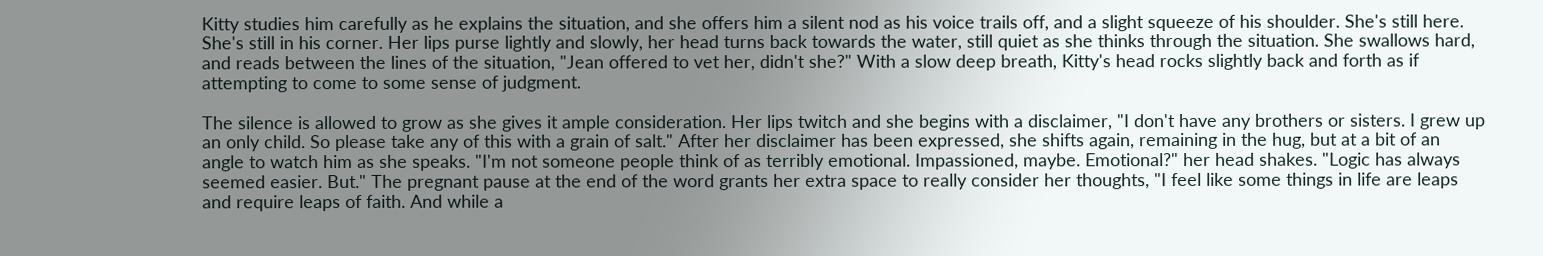Kitty studies him carefully as he explains the situation, and she offers him a silent nod as his voice trails off, and a slight squeeze of his shoulder. She's still here. She's still in his corner. Her lips purse lightly and slowly, her head turns back towards the water, still quiet as she thinks through the situation. She swallows hard, and reads between the lines of the situation, "Jean offered to vet her, didn't she?" With a slow deep breath, Kitty's head rocks slightly back and forth as if attempting to come to some sense of judgment.

The silence is allowed to grow as she gives it ample consideration. Her lips twitch and she begins with a disclaimer, "I don't have any brothers or sisters. I grew up an only child. So please take any of this with a grain of salt." After her disclaimer has been expressed, she shifts again, remaining in the hug, but at a bit of an angle to watch him as she speaks. "I'm not someone people think of as terribly emotional. Impassioned, maybe. Emotional?" her head shakes. "Logic has always seemed easier. But." The pregnant pause at the end of the word grants her extra space to really consider her thoughts, "I feel like some things in life are leaps and require leaps of faith. And while a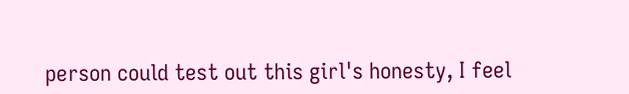person could test out this girl's honesty, I feel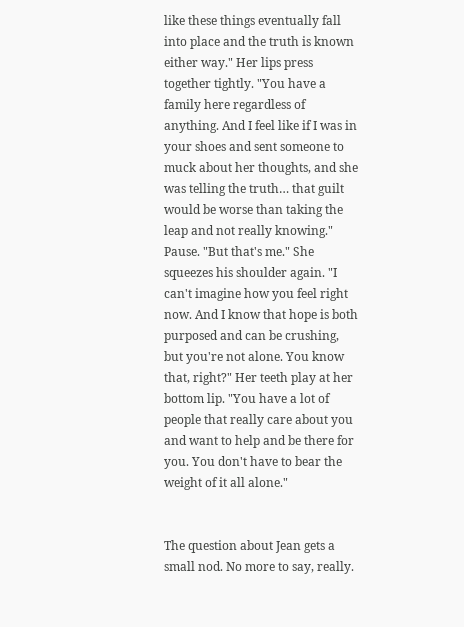like these things eventually fall into place and the truth is known either way." Her lips press together tightly. "You have a family here regardless of anything. And I feel like if I was in your shoes and sent someone to muck about her thoughts, and she was telling the truth… that guilt would be worse than taking the leap and not really knowing." Pause. "But that's me." She squeezes his shoulder again. "I can't imagine how you feel right now. And I know that hope is both purposed and can be crushing, but you're not alone. You know that, right?" Her teeth play at her bottom lip. "You have a lot of people that really care about you and want to help and be there for you. You don't have to bear the weight of it all alone."


The question about Jean gets a small nod. No more to say, really.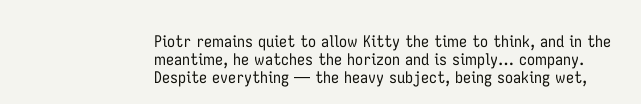Piotr remains quiet to allow Kitty the time to think, and in the meantime, he watches the horizon and is simply… company. Despite everything — the heavy subject, being soaking wet,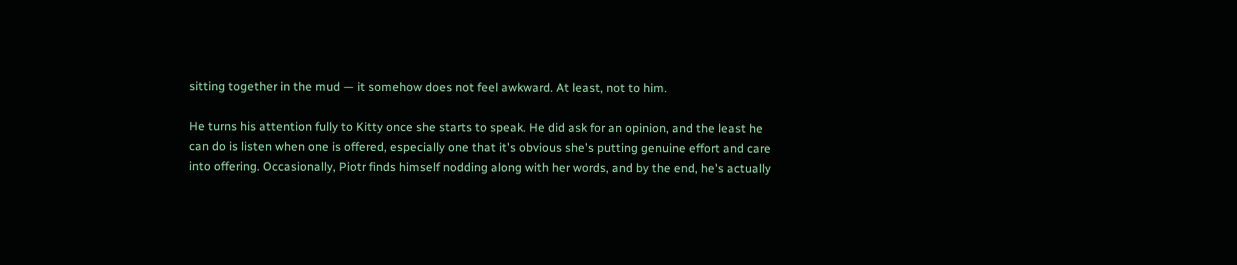sitting together in the mud — it somehow does not feel awkward. At least, not to him.

He turns his attention fully to Kitty once she starts to speak. He did ask for an opinion, and the least he can do is listen when one is offered, especially one that it's obvious she's putting genuine effort and care into offering. Occasionally, Piotr finds himself nodding along with her words, and by the end, he's actually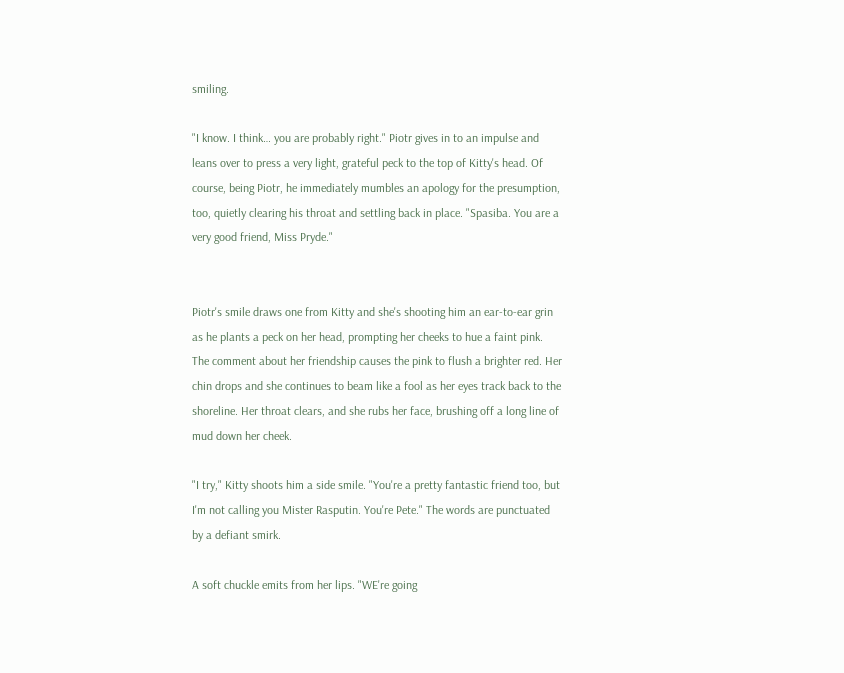smiling.

"I know. I think… you are probably right." Piotr gives in to an impulse and leans over to press a very light, grateful peck to the top of Kitty's head. Of course, being Piotr, he immediately mumbles an apology for the presumption, too, quietly clearing his throat and settling back in place. "Spasiba. You are a very good friend, Miss Pryde."


Piotr's smile draws one from Kitty and she's shooting him an ear-to-ear grin as he plants a peck on her head, prompting her cheeks to hue a faint pink. The comment about her friendship causes the pink to flush a brighter red. Her chin drops and she continues to beam like a fool as her eyes track back to the shoreline. Her throat clears, and she rubs her face, brushing off a long line of mud down her cheek.

"I try," Kitty shoots him a side smile. "You're a pretty fantastic friend too, but I'm not calling you Mister Rasputin. You're Pete." The words are punctuated by a defiant smirk.

A soft chuckle emits from her lips. "WE're going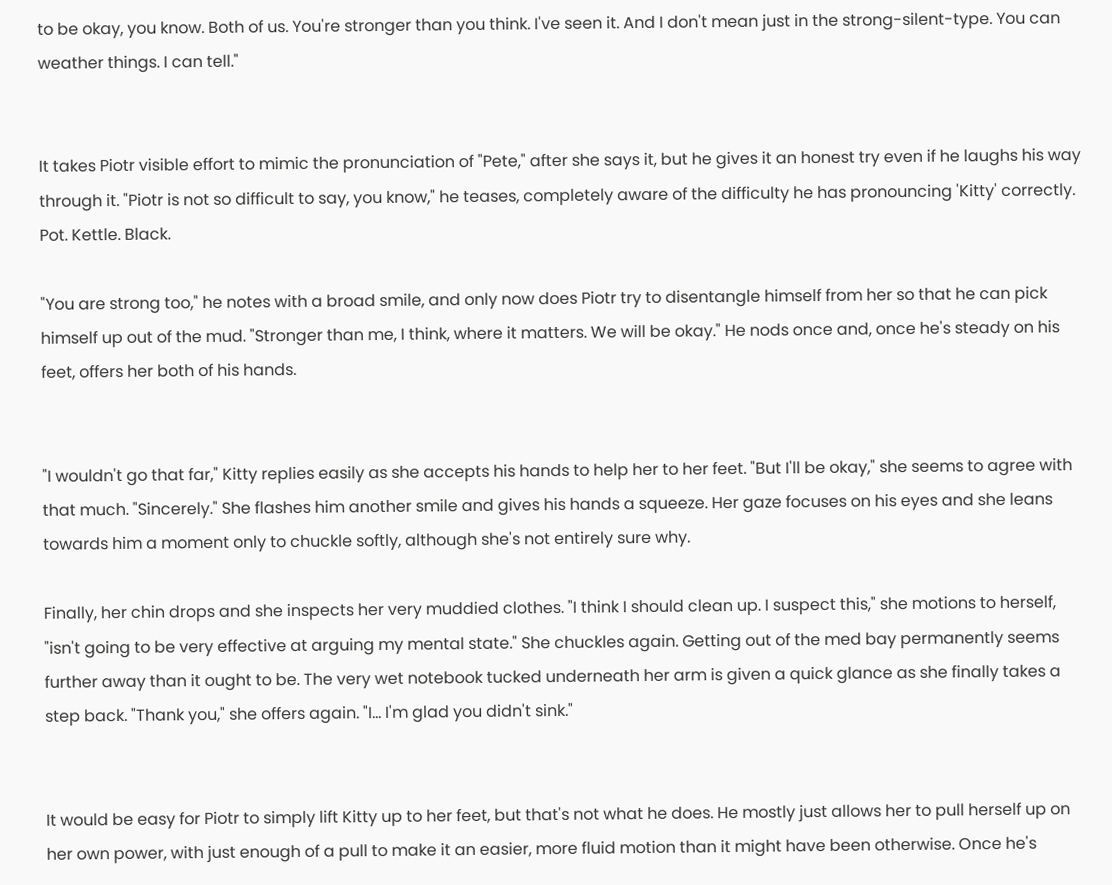to be okay, you know. Both of us. You're stronger than you think. I've seen it. And I don't mean just in the strong-silent-type. You can weather things. I can tell."


It takes Piotr visible effort to mimic the pronunciation of "Pete," after she says it, but he gives it an honest try even if he laughs his way through it. "Piotr is not so difficult to say, you know," he teases, completely aware of the difficulty he has pronouncing 'Kitty' correctly. Pot. Kettle. Black.

"You are strong too," he notes with a broad smile, and only now does Piotr try to disentangle himself from her so that he can pick himself up out of the mud. "Stronger than me, I think, where it matters. We will be okay." He nods once and, once he's steady on his feet, offers her both of his hands.


"I wouldn't go that far," Kitty replies easily as she accepts his hands to help her to her feet. "But I'll be okay," she seems to agree with that much. "Sincerely." She flashes him another smile and gives his hands a squeeze. Her gaze focuses on his eyes and she leans towards him a moment only to chuckle softly, although she's not entirely sure why.

Finally, her chin drops and she inspects her very muddied clothes. "I think I should clean up. I suspect this," she motions to herself, "isn't going to be very effective at arguing my mental state." She chuckles again. Getting out of the med bay permanently seems further away than it ought to be. The very wet notebook tucked underneath her arm is given a quick glance as she finally takes a step back. "Thank you," she offers again. "I… I'm glad you didn't sink."


It would be easy for Piotr to simply lift Kitty up to her feet, but that's not what he does. He mostly just allows her to pull herself up on her own power, with just enough of a pull to make it an easier, more fluid motion than it might have been otherwise. Once he's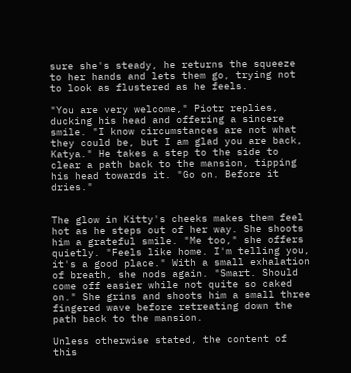sure she's steady, he returns the squeeze to her hands and lets them go, trying not to look as flustered as he feels.

"You are very welcome," Piotr replies, ducking his head and offering a sincere smile. "I know circumstances are not what they could be, but I am glad you are back, Katya." He takes a step to the side to clear a path back to the mansion, tipping his head towards it. "Go on. Before it dries."


The glow in Kitty's cheeks makes them feel hot as he steps out of her way. She shoots him a grateful smile. "Me too," she offers quietly. "Feels like home. I'm telling you, it's a good place." With a small exhalation of breath, she nods again. "Smart. Should come off easier while not quite so caked on." She grins and shoots him a small three fingered wave before retreating down the path back to the mansion.

Unless otherwise stated, the content of this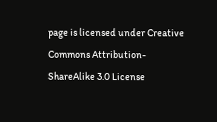page is licensed under Creative Commons Attribution-ShareAlike 3.0 License